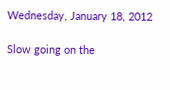Wednesday, January 18, 2012

Slow going on the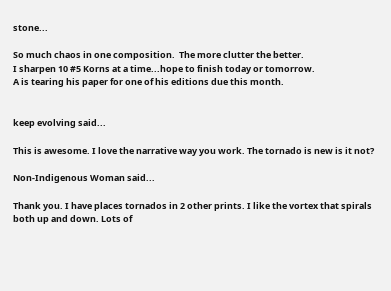stone...

So much chaos in one composition.  The more clutter the better.
I sharpen 10 #5 Korns at a time...hope to finish today or tomorrow.
A is tearing his paper for one of his editions due this month.


keep evolving said...

This is awesome. I love the narrative way you work. The tornado is new is it not?

Non-Indigenous Woman said...

Thank you. I have places tornados in 2 other prints. I like the vortex that spirals both up and down. Lots of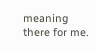meaning there for me.